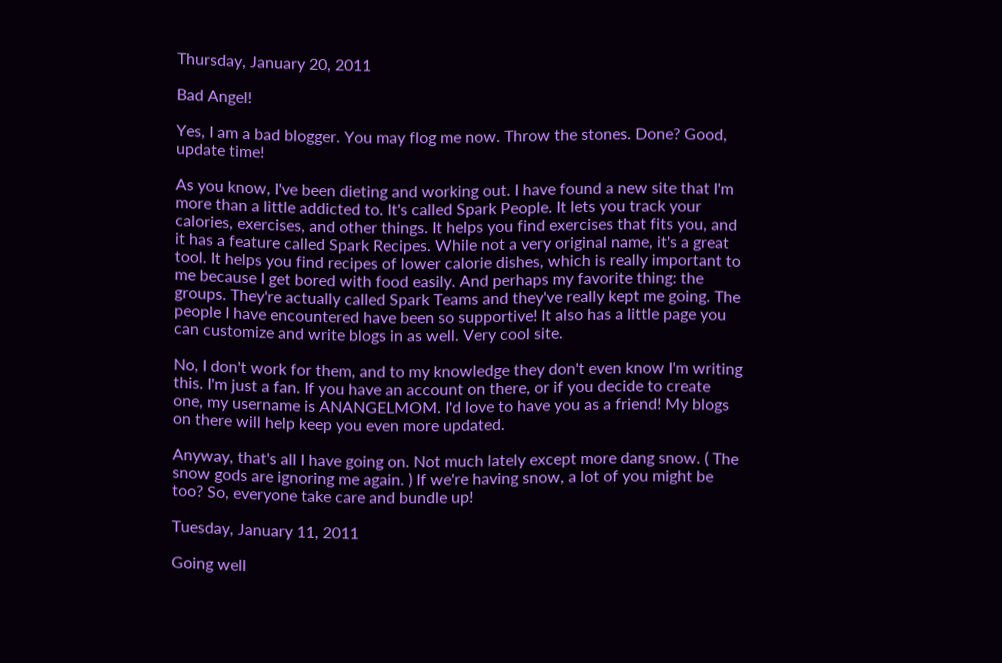Thursday, January 20, 2011

Bad Angel!

Yes, I am a bad blogger. You may flog me now. Throw the stones. Done? Good, update time!

As you know, I've been dieting and working out. I have found a new site that I'm more than a little addicted to. It's called Spark People. It lets you track your calories, exercises, and other things. It helps you find exercises that fits you, and it has a feature called Spark Recipes. While not a very original name, it's a great tool. It helps you find recipes of lower calorie dishes, which is really important to me because I get bored with food easily. And perhaps my favorite thing: the groups. They're actually called Spark Teams and they've really kept me going. The people I have encountered have been so supportive! It also has a little page you can customize and write blogs in as well. Very cool site.

No, I don't work for them, and to my knowledge they don't even know I'm writing this. I'm just a fan. If you have an account on there, or if you decide to create one, my username is ANANGELMOM. I'd love to have you as a friend! My blogs on there will help keep you even more updated.

Anyway, that's all I have going on. Not much lately except more dang snow. ( The snow gods are ignoring me again. ) If we're having snow, a lot of you might be too? So, everyone take care and bundle up!

Tuesday, January 11, 2011

Going well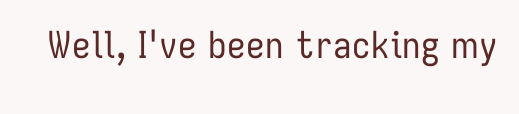Well, I've been tracking my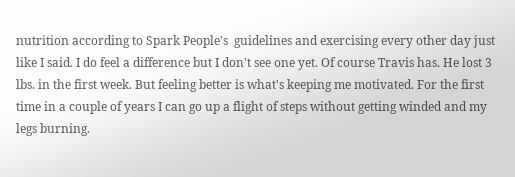nutrition according to Spark People's  guidelines and exercising every other day just like I said. I do feel a difference but I don't see one yet. Of course Travis has. He lost 3 lbs. in the first week. But feeling better is what's keeping me motivated. For the first time in a couple of years I can go up a flight of steps without getting winded and my legs burning.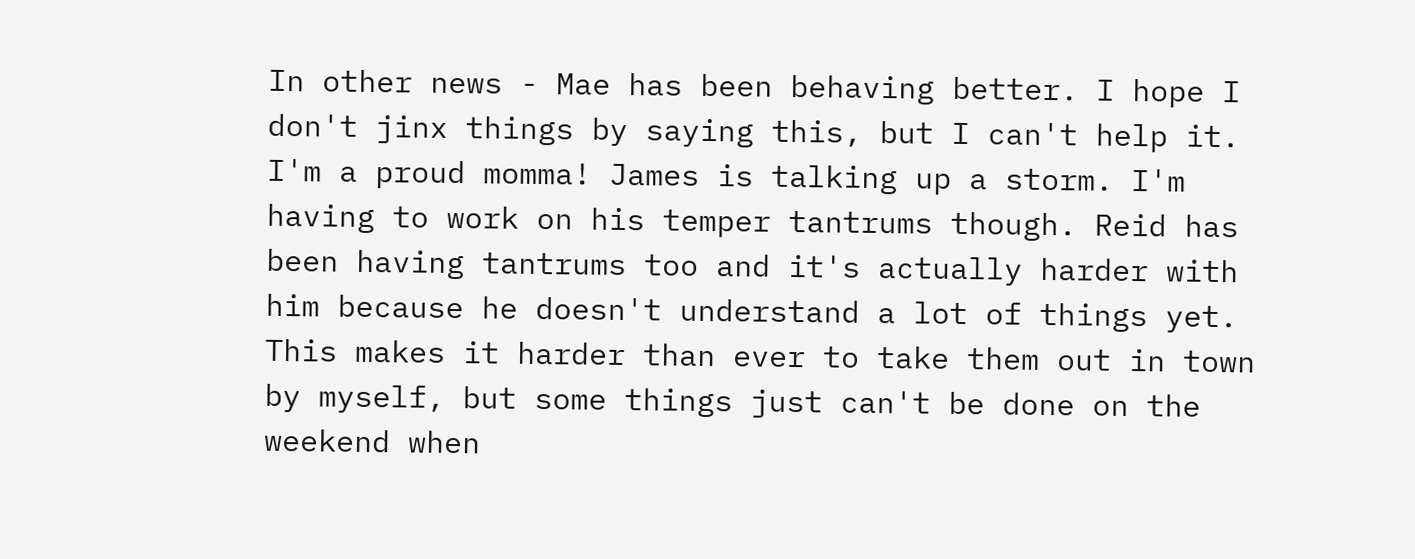In other news - Mae has been behaving better. I hope I don't jinx things by saying this, but I can't help it. I'm a proud momma! James is talking up a storm. I'm having to work on his temper tantrums though. Reid has been having tantrums too and it's actually harder with him because he doesn't understand a lot of things yet. This makes it harder than ever to take them out in town by myself, but some things just can't be done on the weekend when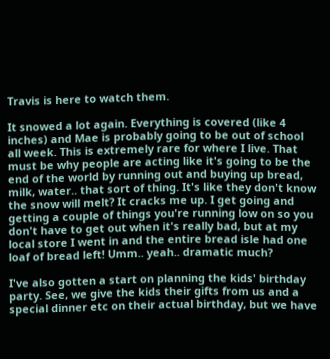Travis is here to watch them.

It snowed a lot again. Everything is covered (like 4 inches) and Mae is probably going to be out of school all week. This is extremely rare for where I live. That must be why people are acting like it's going to be the end of the world by running out and buying up bread, milk, water.. that sort of thing. It's like they don't know the snow will melt? It cracks me up. I get going and getting a couple of things you're running low on so you don't have to get out when it's really bad, but at my local store I went in and the entire bread isle had one loaf of bread left! Umm.. yeah.. dramatic much?

I've also gotten a start on planning the kids' birthday party. See, we give the kids their gifts from us and a special dinner etc on their actual birthday, but we have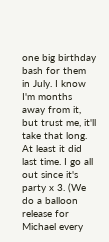one big birthday bash for them in July. I know I'm months away from it, but trust me, it'll take that long. At least it did last time. I go all out since it's party x 3. (We do a balloon release for Michael every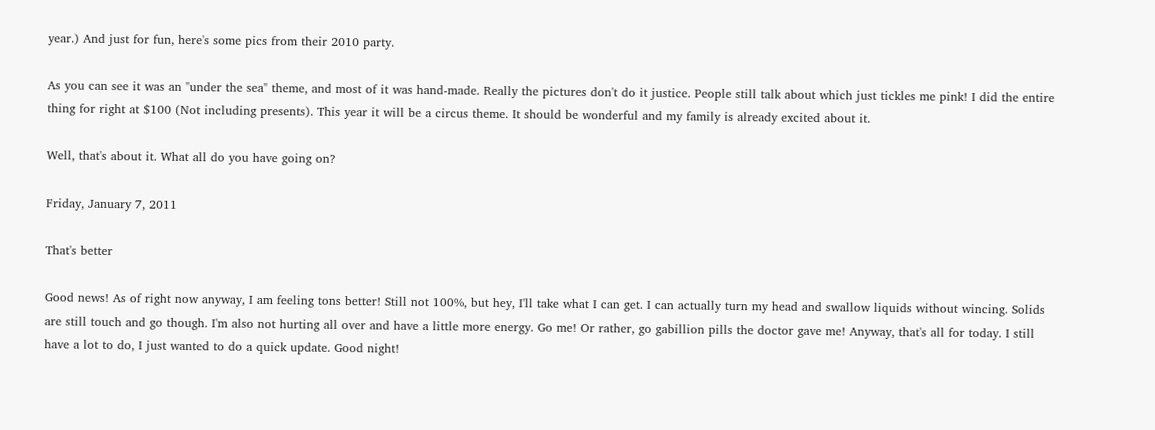year.) And just for fun, here's some pics from their 2010 party.

As you can see it was an "under the sea" theme, and most of it was hand-made. Really the pictures don't do it justice. People still talk about which just tickles me pink! I did the entire thing for right at $100 (Not including presents). This year it will be a circus theme. It should be wonderful and my family is already excited about it.

Well, that's about it. What all do you have going on?

Friday, January 7, 2011

That's better

Good news! As of right now anyway, I am feeling tons better! Still not 100%, but hey, I'll take what I can get. I can actually turn my head and swallow liquids without wincing. Solids are still touch and go though. I'm also not hurting all over and have a little more energy. Go me! Or rather, go gabillion pills the doctor gave me! Anyway, that's all for today. I still have a lot to do, I just wanted to do a quick update. Good night!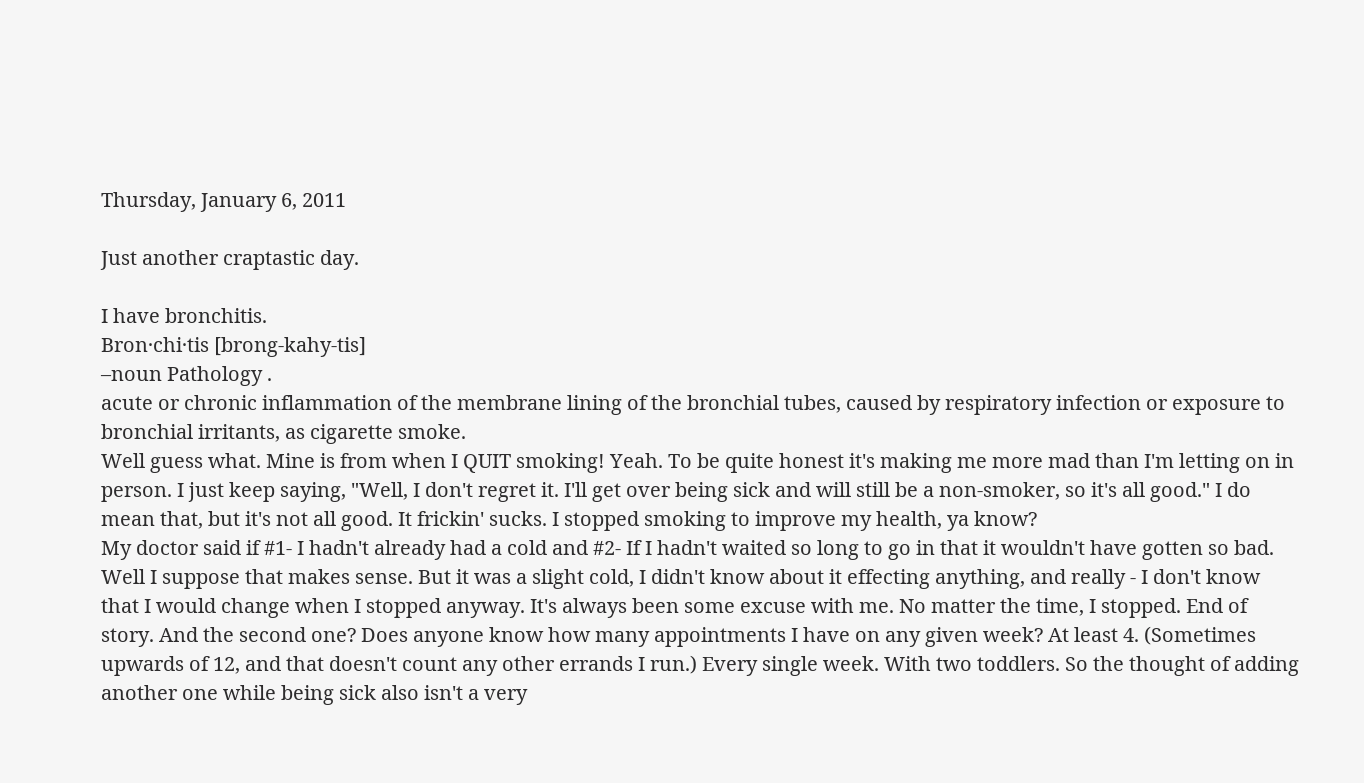Thursday, January 6, 2011

Just another craptastic day.

I have bronchitis.
Bron·chi·tis [brong-kahy-tis]
–noun Pathology .
acute or chronic inflammation of the membrane lining of the bronchial tubes, caused by respiratory infection or exposure to bronchial irritants, as cigarette smoke.
Well guess what. Mine is from when I QUIT smoking! Yeah. To be quite honest it's making me more mad than I'm letting on in person. I just keep saying, "Well, I don't regret it. I'll get over being sick and will still be a non-smoker, so it's all good." I do mean that, but it's not all good. It frickin' sucks. I stopped smoking to improve my health, ya know?
My doctor said if #1- I hadn't already had a cold and #2- If I hadn't waited so long to go in that it wouldn't have gotten so bad. Well I suppose that makes sense. But it was a slight cold, I didn't know about it effecting anything, and really - I don't know that I would change when I stopped anyway. It's always been some excuse with me. No matter the time, I stopped. End of story. And the second one? Does anyone know how many appointments I have on any given week? At least 4. (Sometimes upwards of 12, and that doesn't count any other errands I run.) Every single week. With two toddlers. So the thought of adding another one while being sick also isn't a very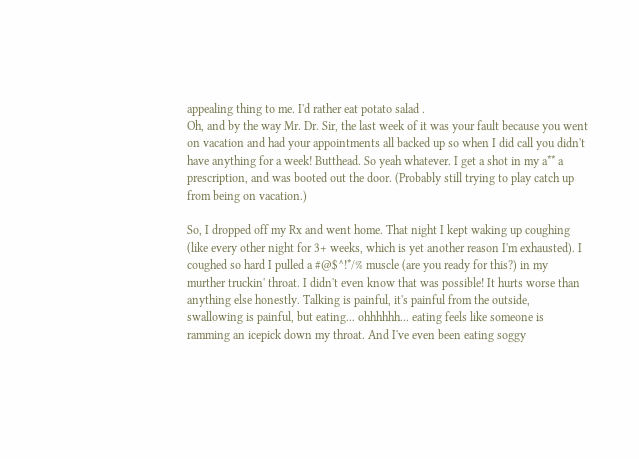appealing thing to me. I'd rather eat potato salad .
Oh, and by the way Mr. Dr. Sir, the last week of it was your fault because you went on vacation and had your appointments all backed up so when I did call you didn't have anything for a week! Butthead. So yeah whatever. I get a shot in my a** a prescription, and was booted out the door. (Probably still trying to play catch up from being on vacation.)

So, I dropped off my Rx and went home. That night I kept waking up coughing (like every other night for 3+ weeks, which is yet another reason I'm exhausted). I coughed so hard I pulled a #@$^!*/% muscle (are you ready for this?) in my murther truckin' throat. I didn't even know that was possible! It hurts worse than anything else honestly. Talking is painful, it's painful from the outside, swallowing is painful, but eating... ohhhhhh... eating feels like someone is ramming an icepick down my throat. And I've even been eating soggy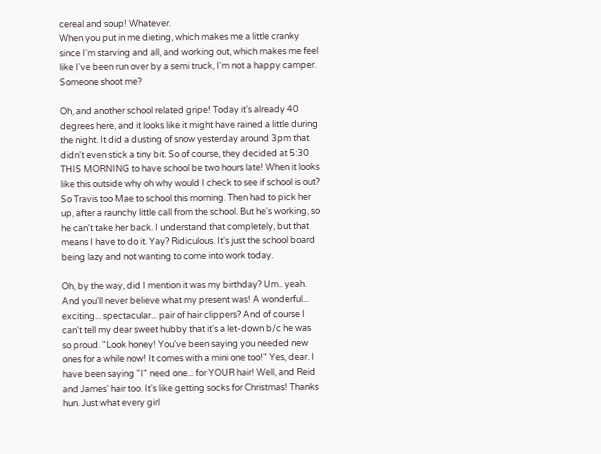cereal and soup! Whatever.
When you put in me dieting, which makes me a little cranky since I'm starving and all, and working out, which makes me feel like I've been run over by a semi truck, I'm not a happy camper. Someone shoot me?

Oh, and another school related gripe! Today it's already 40 degrees here, and it looks like it might have rained a little during the night. It did a dusting of snow yesterday around 3pm that didn't even stick a tiny bit. So of course, they decided at 5:30 THIS MORNING to have school be two hours late! When it looks like this outside why oh why would I check to see if school is out? So Travis too Mae to school this morning. Then had to pick her up, after a raunchy little call from the school. But he's working, so he can't take her back. I understand that completely, but that means I have to do it. Yay? Ridiculous. It's just the school board being lazy and not wanting to come into work today.

Oh, by the way, did I mention it was my birthday? Um.. yeah. And you'll never believe what my present was! A wonderful... exciting... spectacular... pair of hair clippers? And of course I can't tell my dear sweet hubby that it's a let-down b/c he was so proud. "Look honey! You've been saying you needed new ones for a while now! It comes with a mini one too!" Yes, dear. I have been saying "I" need one... for YOUR hair! Well, and Reid and James' hair too. It's like getting socks for Christmas! Thanks hun. Just what every girl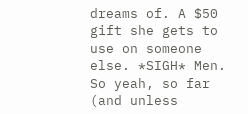dreams of. A $50 gift she gets to use on someone else. *SIGH* Men.
So yeah, so far (and unless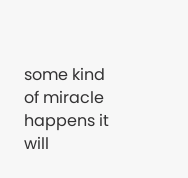some kind of miracle happens it will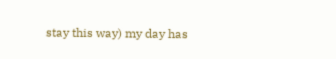stay this way) my day has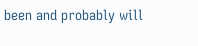been and probably will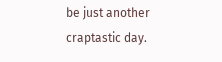be just another craptastic day.